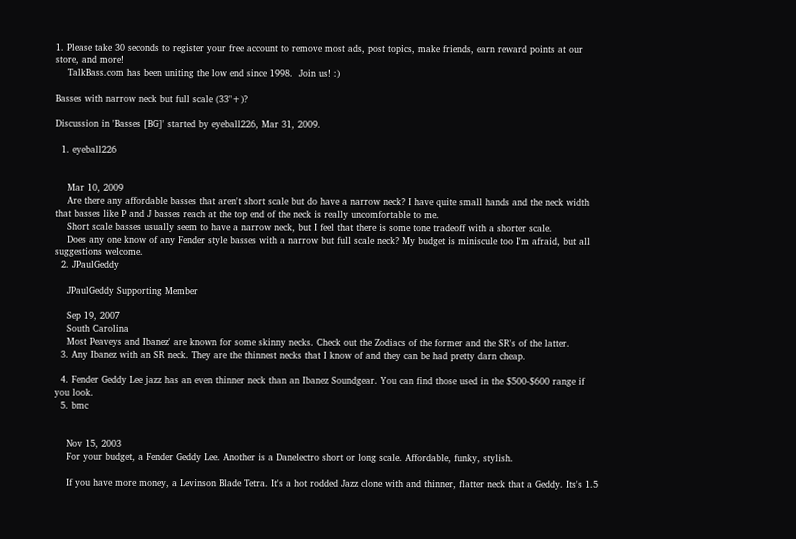1. Please take 30 seconds to register your free account to remove most ads, post topics, make friends, earn reward points at our store, and more!
    TalkBass.com has been uniting the low end since 1998.  Join us! :)

Basses with narrow neck but full scale (33"+)?

Discussion in 'Basses [BG]' started by eyeball226, Mar 31, 2009.

  1. eyeball226


    Mar 10, 2009
    Are there any affordable basses that aren't short scale but do have a narrow neck? I have quite small hands and the neck width that basses like P and J basses reach at the top end of the neck is really uncomfortable to me.
    Short scale basses usually seem to have a narrow neck, but I feel that there is some tone tradeoff with a shorter scale.
    Does any one know of any Fender style basses with a narrow but full scale neck? My budget is miniscule too I'm afraid, but all suggestions welcome.
  2. JPaulGeddy

    JPaulGeddy Supporting Member

    Sep 19, 2007
    South Carolina
    Most Peaveys and Ibanez' are known for some skinny necks. Check out the Zodiacs of the former and the SR's of the latter.
  3. Any Ibanez with an SR neck. They are the thinnest necks that I know of and they can be had pretty darn cheap.

  4. Fender Geddy Lee jazz has an even thinner neck than an Ibanez Soundgear. You can find those used in the $500-$600 range if you look.
  5. bmc


    Nov 15, 2003
    For your budget, a Fender Geddy Lee. Another is a Danelectro short or long scale. Affordable, funky, stylish.

    If you have more money, a Levinson Blade Tetra. It's a hot rodded Jazz clone with and thinner, flatter neck that a Geddy. Its's 1.5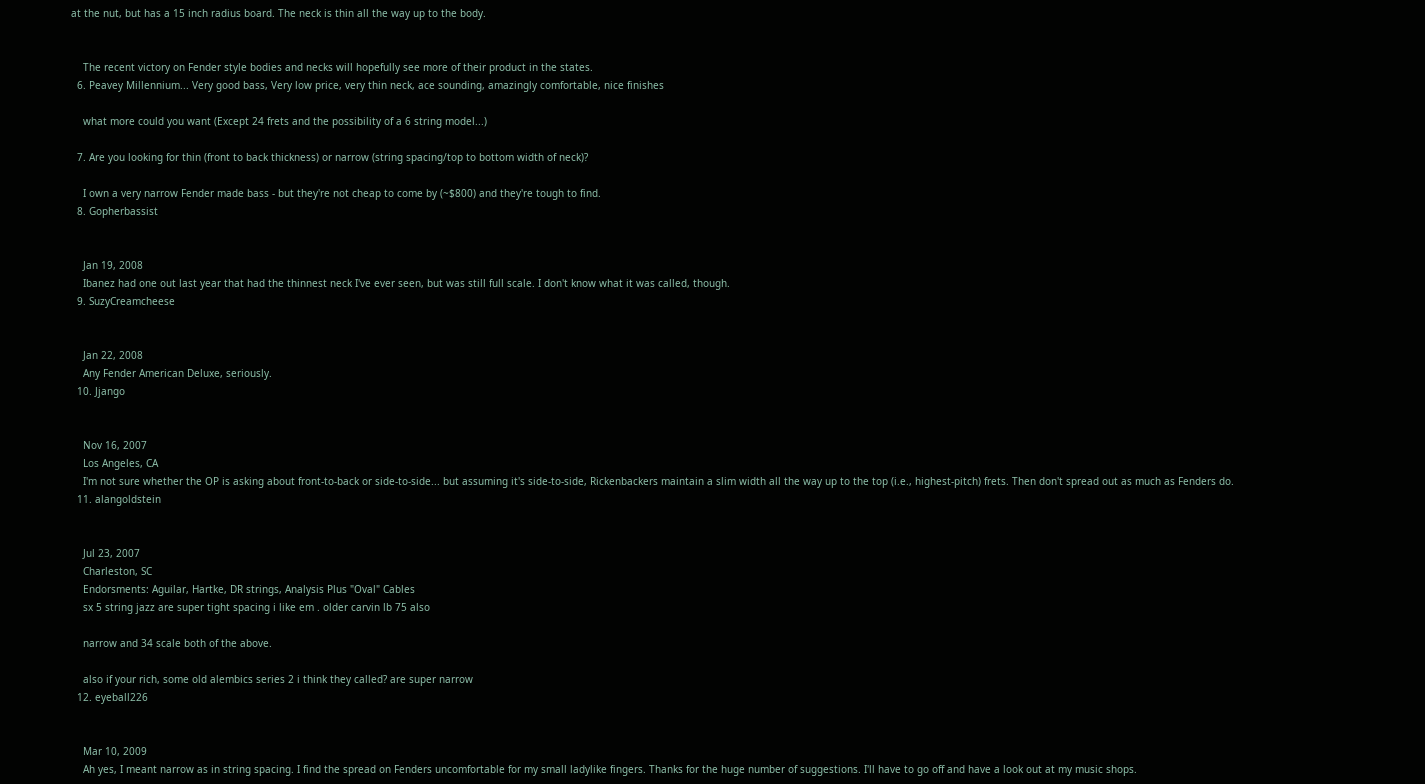at the nut, but has a 15 inch radius board. The neck is thin all the way up to the body.


    The recent victory on Fender style bodies and necks will hopefully see more of their product in the states.
  6. Peavey Millennium... Very good bass, Very low price, very thin neck, ace sounding, amazingly comfortable, nice finishes

    what more could you want (Except 24 frets and the possibility of a 6 string model...)

  7. Are you looking for thin (front to back thickness) or narrow (string spacing/top to bottom width of neck)?

    I own a very narrow Fender made bass - but they're not cheap to come by (~$800) and they're tough to find.
  8. Gopherbassist


    Jan 19, 2008
    Ibanez had one out last year that had the thinnest neck I've ever seen, but was still full scale. I don't know what it was called, though.
  9. SuzyCreamcheese


    Jan 22, 2008
    Any Fender American Deluxe, seriously.
  10. Jjango


    Nov 16, 2007
    Los Angeles, CA
    I'm not sure whether the OP is asking about front-to-back or side-to-side... but assuming it's side-to-side, Rickenbackers maintain a slim width all the way up to the top (i.e., highest-pitch) frets. Then don't spread out as much as Fenders do.
  11. alangoldstein


    Jul 23, 2007
    Charleston, SC
    Endorsments: Aguilar, Hartke, DR strings, Analysis Plus "Oval" Cables
    sx 5 string jazz are super tight spacing i like em . older carvin lb 75 also

    narrow and 34 scale both of the above.

    also if your rich, some old alembics series 2 i think they called? are super narrow
  12. eyeball226


    Mar 10, 2009
    Ah yes, I meant narrow as in string spacing. I find the spread on Fenders uncomfortable for my small ladylike fingers. Thanks for the huge number of suggestions. I'll have to go off and have a look out at my music shops.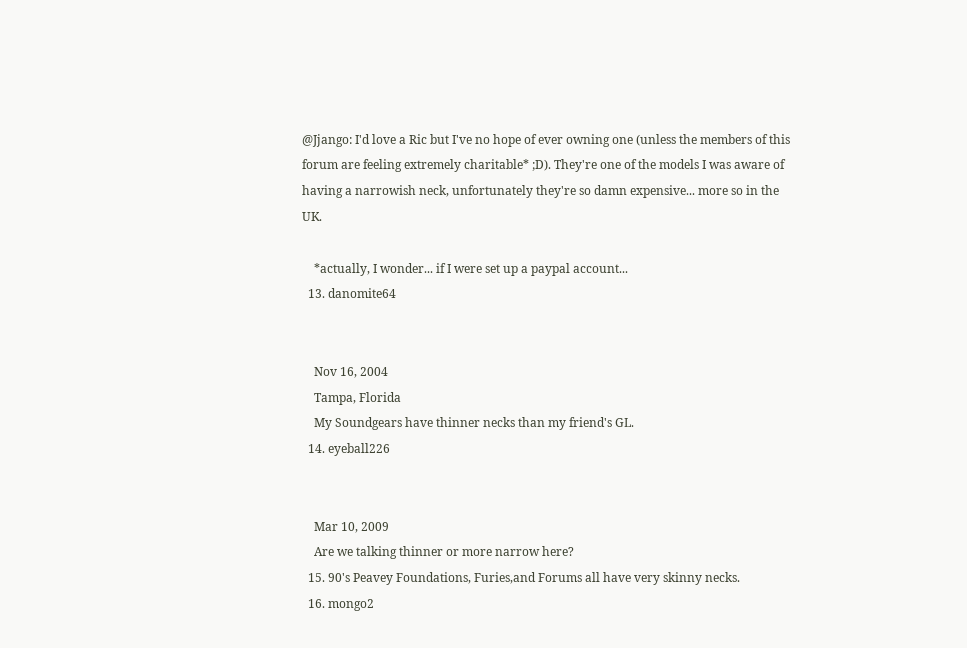@Jjango: I'd love a Ric but I've no hope of ever owning one (unless the members of this forum are feeling extremely charitable* ;D). They're one of the models I was aware of having a narrowish neck, unfortunately they're so damn expensive... more so in the UK.

    *actually, I wonder... if I were set up a paypal account...
  13. danomite64


    Nov 16, 2004
    Tampa, Florida
    My Soundgears have thinner necks than my friend's GL.
  14. eyeball226


    Mar 10, 2009
    Are we talking thinner or more narrow here?
  15. 90's Peavey Foundations, Furies,and Forums all have very skinny necks.
  16. mongo2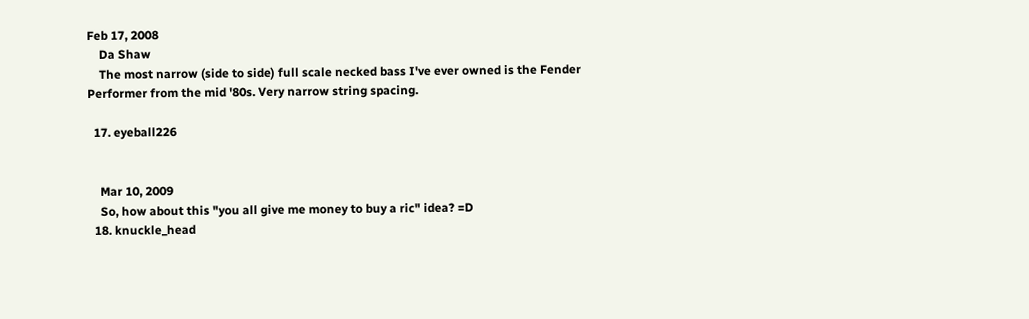Feb 17, 2008
    Da Shaw
    The most narrow (side to side) full scale necked bass I've ever owned is the Fender Performer from the mid '80s. Very narrow string spacing.

  17. eyeball226


    Mar 10, 2009
    So, how about this "you all give me money to buy a ric" idea? =D
  18. knuckle_head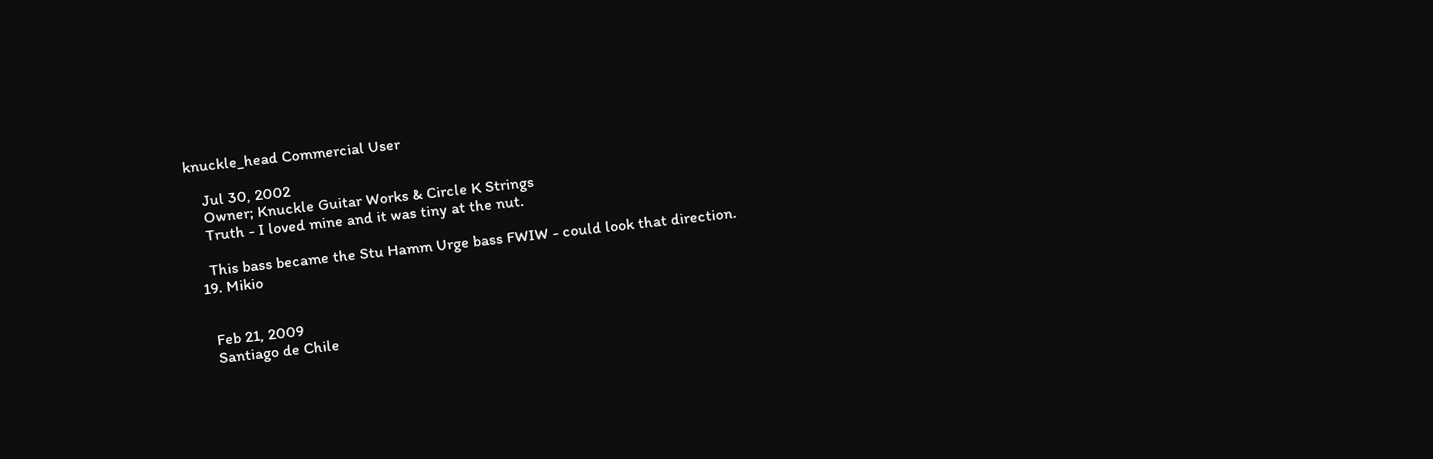knuckle_head Commercial User

    Jul 30, 2002
    Owner; Knuckle Guitar Works & Circle K Strings
    Truth - I loved mine and it was tiny at the nut.

    This bass became the Stu Hamm Urge bass FWIW - could look that direction.
  19. Mikio


    Feb 21, 2009
    Santiago de Chile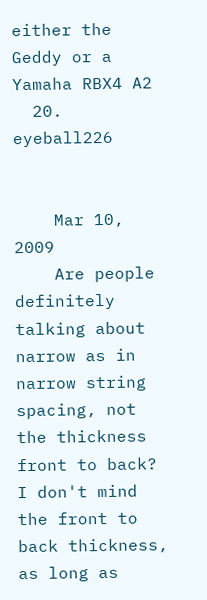either the Geddy or a Yamaha RBX4 A2
  20. eyeball226


    Mar 10, 2009
    Are people definitely talking about narrow as in narrow string spacing, not the thickness front to back? I don't mind the front to back thickness, as long as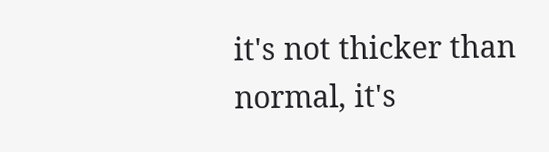it's not thicker than normal, it's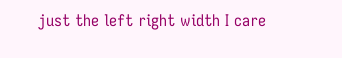just the left right width I care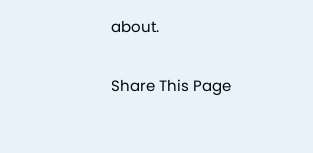about.

Share This Page